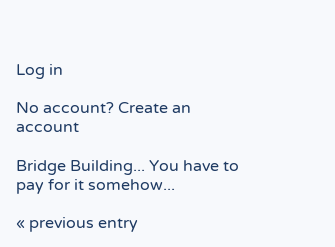Log in

No account? Create an account

Bridge Building... You have to pay for it somehow...

« previous entry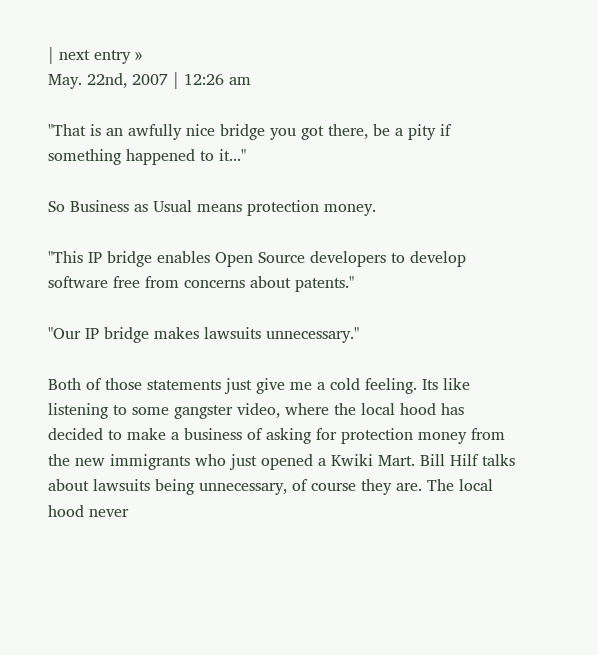| next entry »
May. 22nd, 2007 | 12:26 am

"That is an awfully nice bridge you got there, be a pity if something happened to it..."

So Business as Usual means protection money.

"This IP bridge enables Open Source developers to develop software free from concerns about patents."

"Our IP bridge makes lawsuits unnecessary."

Both of those statements just give me a cold feeling. Its like listening to some gangster video, where the local hood has decided to make a business of asking for protection money from the new immigrants who just opened a Kwiki Mart. Bill Hilf talks about lawsuits being unnecessary, of course they are. The local hood never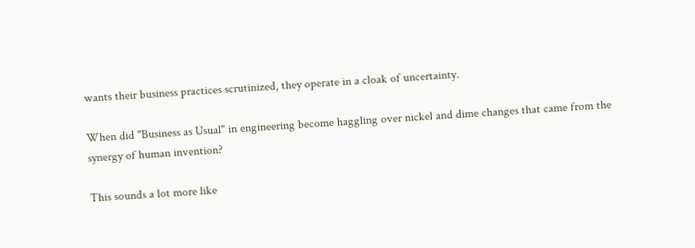wants their business practices scrutinized, they operate in a cloak of uncertainty.

When did "Business as Usual" in engineering become haggling over nickel and dime changes that came from the synergy of human invention?

This sounds a lot more like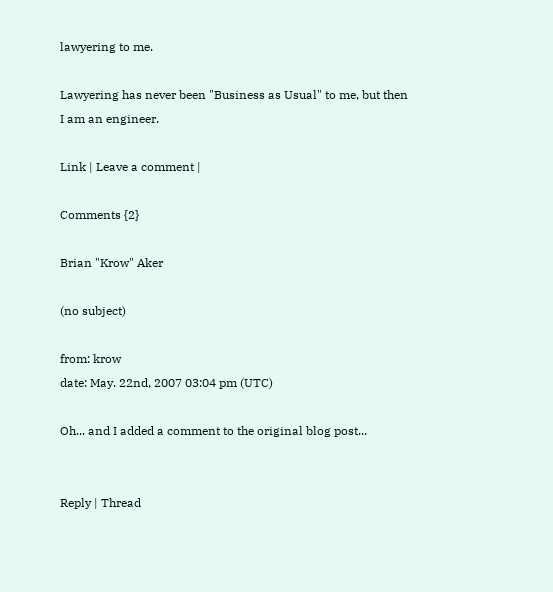lawyering to me.

Lawyering has never been "Business as Usual" to me, but then I am an engineer.

Link | Leave a comment |

Comments {2}

Brian "Krow" Aker

(no subject)

from: krow
date: May. 22nd, 2007 03:04 pm (UTC)

Oh... and I added a comment to the original blog post...


Reply | Thread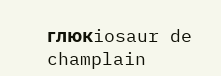глюкiosaur de champlain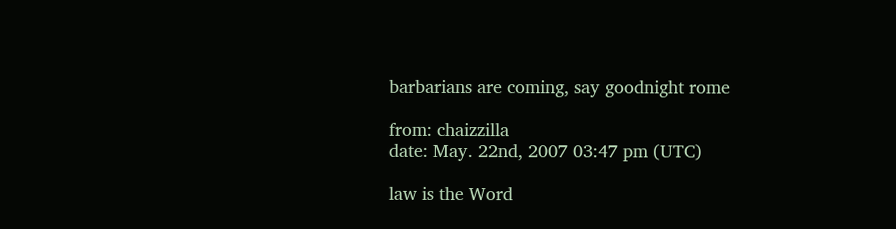barbarians are coming, say goodnight rome

from: chaizzilla
date: May. 22nd, 2007 03:47 pm (UTC)

law is the Word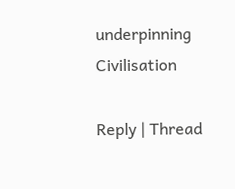underpinning Civilisation

Reply | Thread